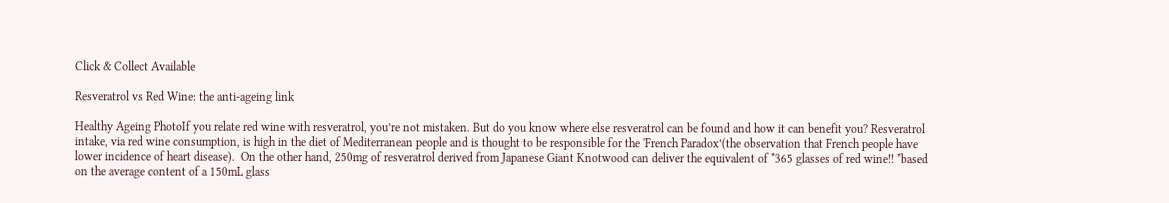Click & Collect Available

Resveratrol vs Red Wine: the anti-ageing link

Healthy Ageing PhotoIf you relate red wine with resveratrol, you’re not mistaken. But do you know where else resveratrol can be found and how it can benefit you? Resveratrol intake, via red wine consumption, is high in the diet of Mediterranean people and is thought to be responsible for the 'French Paradox’(the observation that French people have lower incidence of heart disease).  On the other hand, 250mg of resveratrol derived from Japanese Giant Knotwood can deliver the equivalent of *365 glasses of red wine!! *based on the average content of a 150mL glass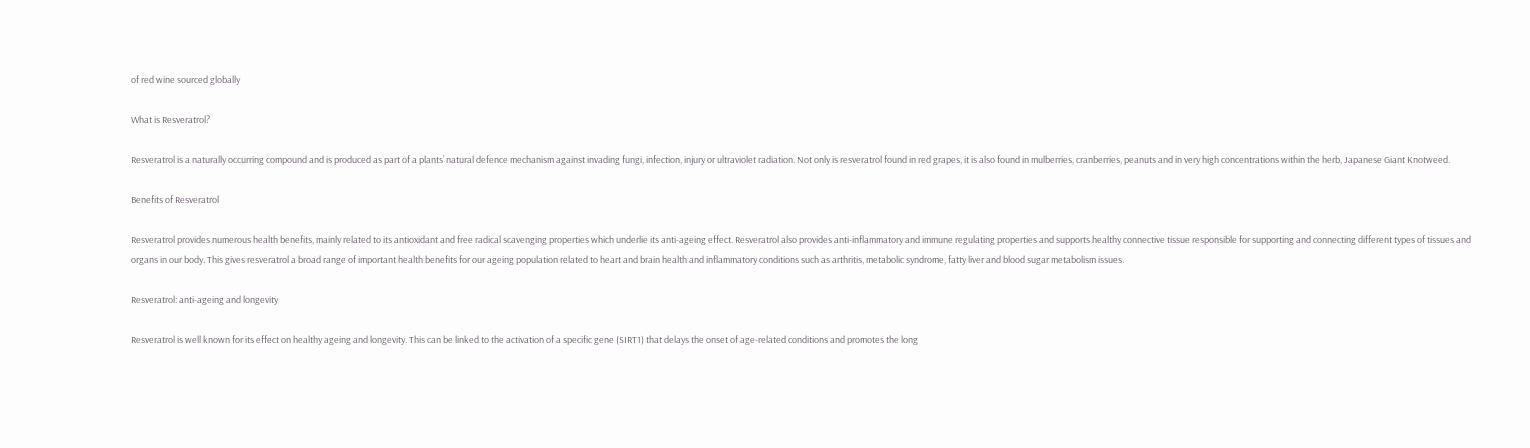of red wine sourced globally

What is Resveratrol?

Resveratrol is a naturally occurring compound and is produced as part of a plants’ natural defence mechanism against invading fungi, infection, injury or ultraviolet radiation. Not only is resveratrol found in red grapes, it is also found in mulberries, cranberries, peanuts and in very high concentrations within the herb, Japanese Giant Knotweed.

Benefits of Resveratrol

Resveratrol provides numerous health benefits, mainly related to its antioxidant and free radical scavenging properties which underlie its anti-ageing effect. Resveratrol also provides anti-inflammatory and immune regulating properties and supports healthy connective tissue responsible for supporting and connecting different types of tissues and organs in our body. This gives resveratrol a broad range of important health benefits for our ageing population related to heart and brain health and inflammatory conditions such as arthritis, metabolic syndrome, fatty liver and blood sugar metabolism issues.

Resveratrol: anti-ageing and longevity

Resveratrol is well known for its effect on healthy ageing and longevity. This can be linked to the activation of a specific gene (SIRT1) that delays the onset of age-related conditions and promotes the long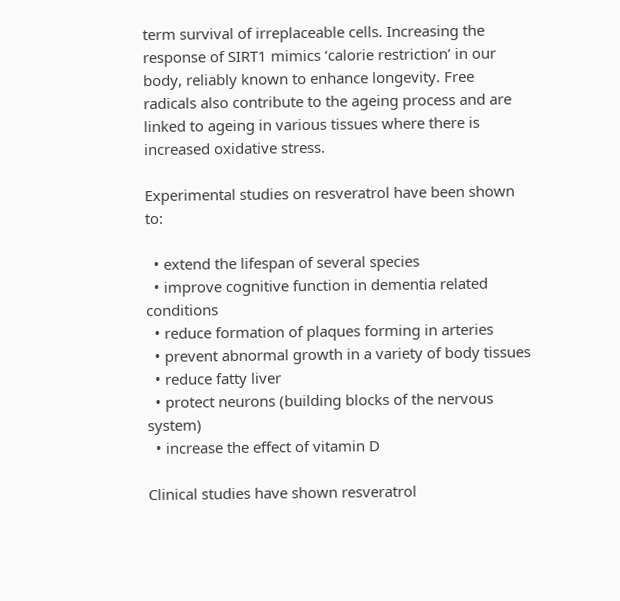term survival of irreplaceable cells. Increasing the response of SIRT1 mimics ‘calorie restriction’ in our body, reliably known to enhance longevity. Free radicals also contribute to the ageing process and are linked to ageing in various tissues where there is increased oxidative stress.

Experimental studies on resveratrol have been shown to:

  • extend the lifespan of several species
  • improve cognitive function in dementia related conditions
  • reduce formation of plaques forming in arteries
  • prevent abnormal growth in a variety of body tissues
  • reduce fatty liver
  • protect neurons (building blocks of the nervous system)
  • increase the effect of vitamin D

Clinical studies have shown resveratrol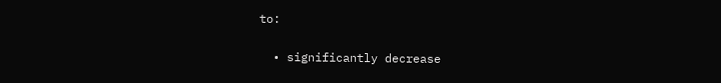to:

  • significantly decrease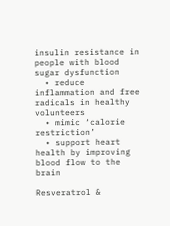insulin resistance in people with blood sugar dysfunction
  • reduce inflammation and free radicals in healthy volunteers
  • mimic ‘calorie restriction’
  • support heart health by improving blood flow to the brain

Resveratrol &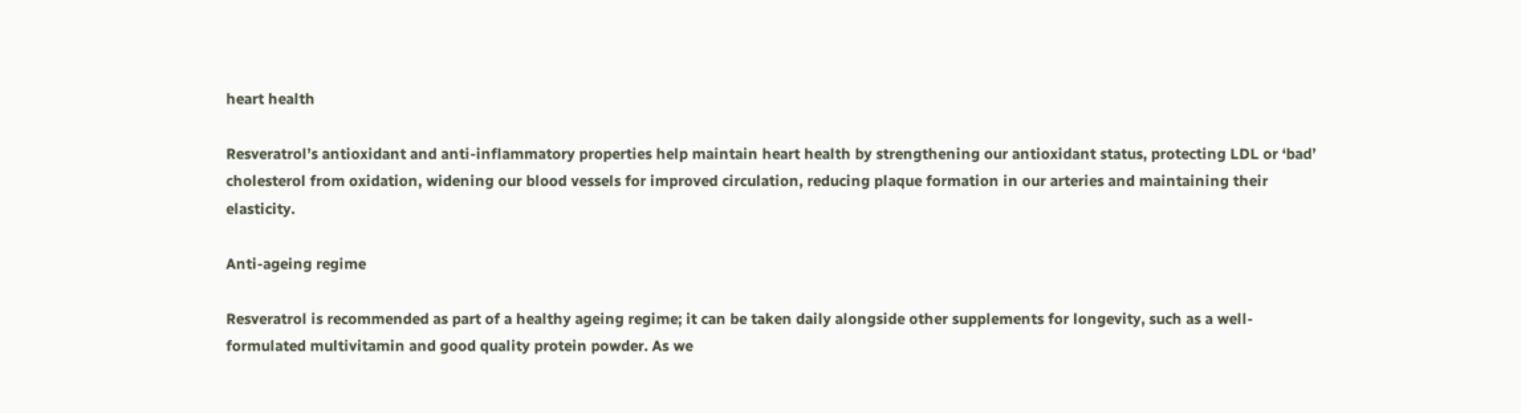heart health

Resveratrol’s antioxidant and anti-inflammatory properties help maintain heart health by strengthening our antioxidant status, protecting LDL or ‘bad’ cholesterol from oxidation, widening our blood vessels for improved circulation, reducing plaque formation in our arteries and maintaining their elasticity.

Anti-ageing regime

Resveratrol is recommended as part of a healthy ageing regime; it can be taken daily alongside other supplements for longevity, such as a well-formulated multivitamin and good quality protein powder. As we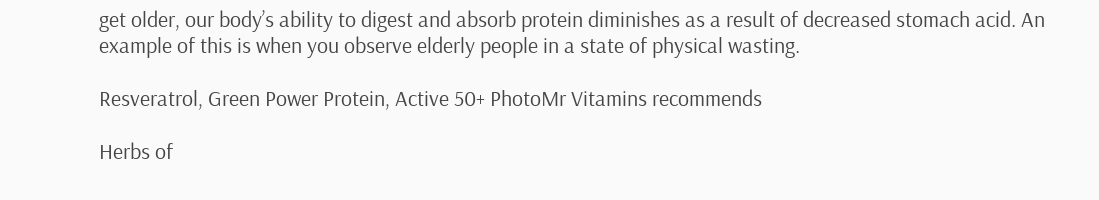get older, our body’s ability to digest and absorb protein diminishes as a result of decreased stomach acid. An example of this is when you observe elderly people in a state of physical wasting.

Resveratrol, Green Power Protein, Active 50+ PhotoMr Vitamins recommends

Herbs of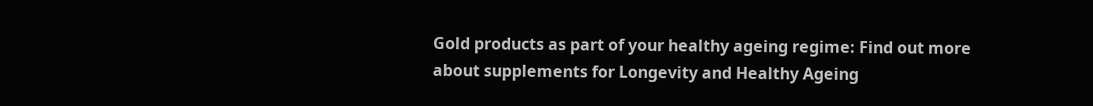Gold products as part of your healthy ageing regime: Find out more about supplements for Longevity and Healthy Ageing